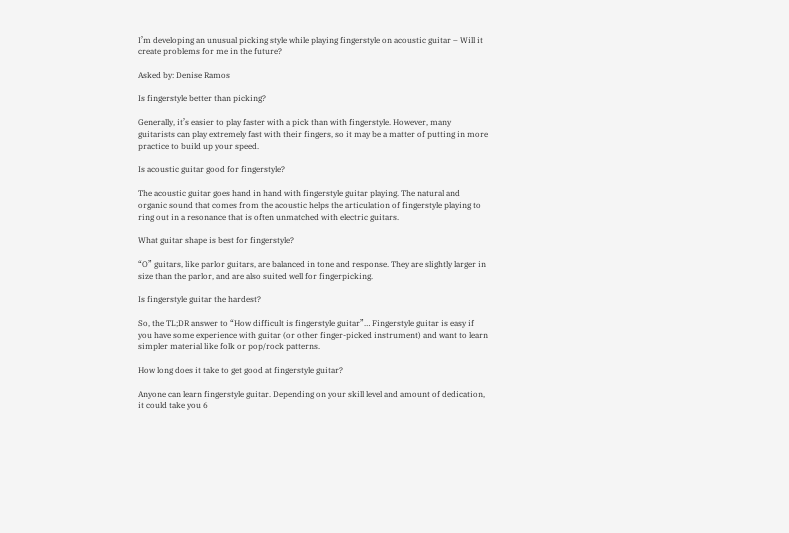I’m developing an unusual picking style while playing fingerstyle on acoustic guitar – Will it create problems for me in the future?

Asked by: Denise Ramos

Is fingerstyle better than picking?

Generally, it’s easier to play faster with a pick than with fingerstyle. However, many guitarists can play extremely fast with their fingers, so it may be a matter of putting in more practice to build up your speed.

Is acoustic guitar good for fingerstyle?

The acoustic guitar goes hand in hand with fingerstyle guitar playing. The natural and organic sound that comes from the acoustic helps the articulation of fingerstyle playing to ring out in a resonance that is often unmatched with electric guitars.

What guitar shape is best for fingerstyle?

“O” guitars, like parlor guitars, are balanced in tone and response. They are slightly larger in size than the parlor, and are also suited well for fingerpicking.

Is fingerstyle guitar the hardest?

So, the TL;DR answer to “How difficult is fingerstyle guitar”… Fingerstyle guitar is easy if you have some experience with guitar (or other finger-picked instrument) and want to learn simpler material like folk or pop/rock patterns.

How long does it take to get good at fingerstyle guitar?

Anyone can learn fingerstyle guitar. Depending on your skill level and amount of dedication, it could take you 6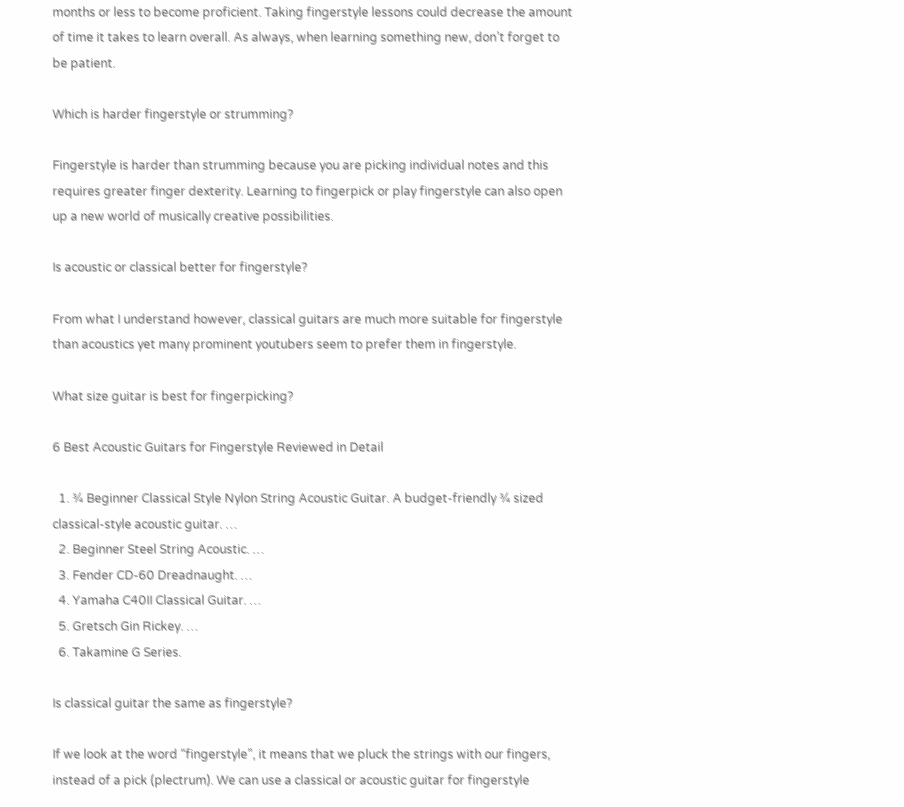months or less to become proficient. Taking fingerstyle lessons could decrease the amount of time it takes to learn overall. As always, when learning something new, don’t forget to be patient.

Which is harder fingerstyle or strumming?

Fingerstyle is harder than strumming because you are picking individual notes and this requires greater finger dexterity. Learning to fingerpick or play fingerstyle can also open up a new world of musically creative possibilities.

Is acoustic or classical better for fingerstyle?

From what I understand however, classical guitars are much more suitable for fingerstyle than acoustics yet many prominent youtubers seem to prefer them in fingerstyle.

What size guitar is best for fingerpicking?

6 Best Acoustic Guitars for Fingerstyle Reviewed in Detail

  1. ¾ Beginner Classical Style Nylon String Acoustic Guitar. A budget-friendly ¾ sized classical-style acoustic guitar. …
  2. Beginner Steel String Acoustic. …
  3. Fender CD-60 Dreadnaught. …
  4. Yamaha C40II Classical Guitar. …
  5. Gretsch Gin Rickey. …
  6. Takamine G Series.

Is classical guitar the same as fingerstyle?

If we look at the word “fingerstyle”, it means that we pluck the strings with our fingers, instead of a pick (plectrum). We can use a classical or acoustic guitar for fingerstyle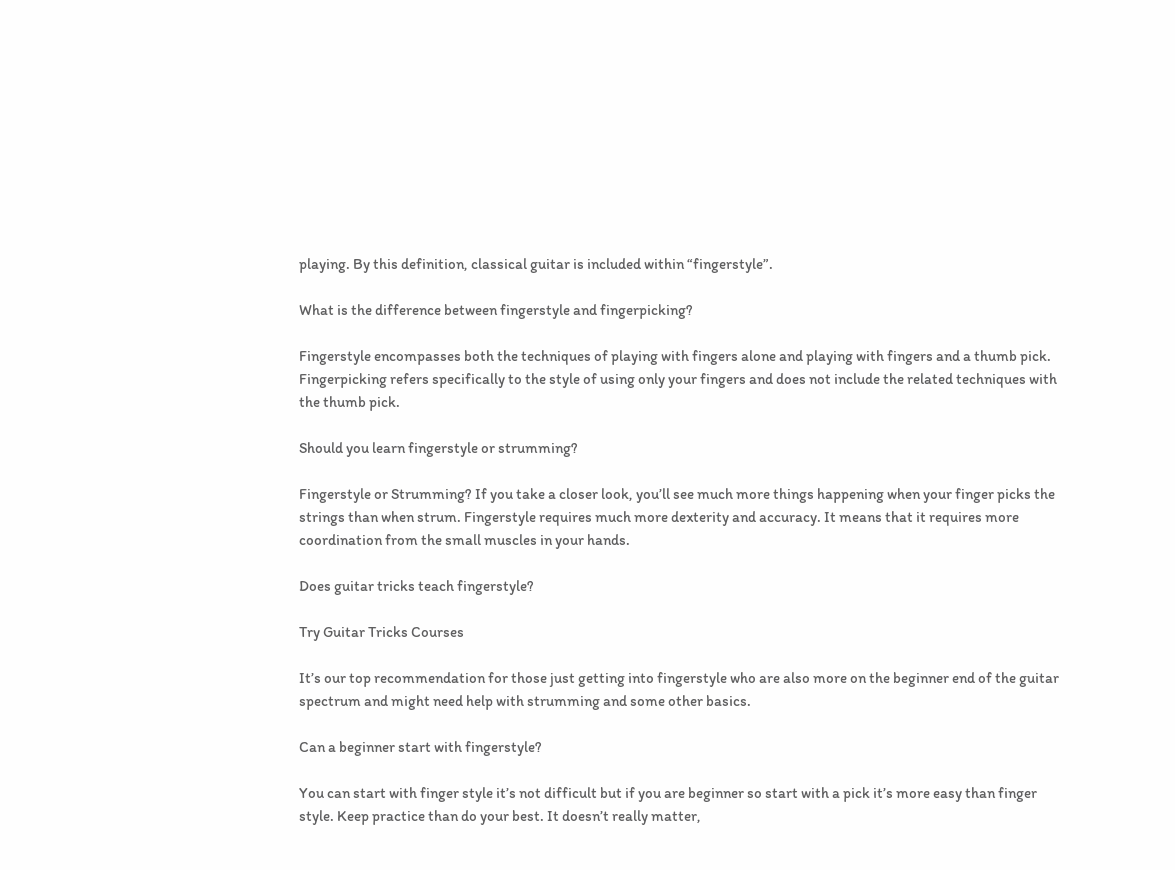playing. By this definition, classical guitar is included within “fingerstyle”.

What is the difference between fingerstyle and fingerpicking?

Fingerstyle encompasses both the techniques of playing with fingers alone and playing with fingers and a thumb pick. Fingerpicking refers specifically to the style of using only your fingers and does not include the related techniques with the thumb pick.

Should you learn fingerstyle or strumming?

Fingerstyle or Strumming? If you take a closer look, you’ll see much more things happening when your finger picks the strings than when strum. Fingerstyle requires much more dexterity and accuracy. It means that it requires more coordination from the small muscles in your hands.

Does guitar tricks teach fingerstyle?

Try Guitar Tricks Courses

It’s our top recommendation for those just getting into fingerstyle who are also more on the beginner end of the guitar spectrum and might need help with strumming and some other basics.

Can a beginner start with fingerstyle?

You can start with finger style it’s not difficult but if you are beginner so start with a pick it’s more easy than finger style. Keep practice than do your best. It doesn’t really matter,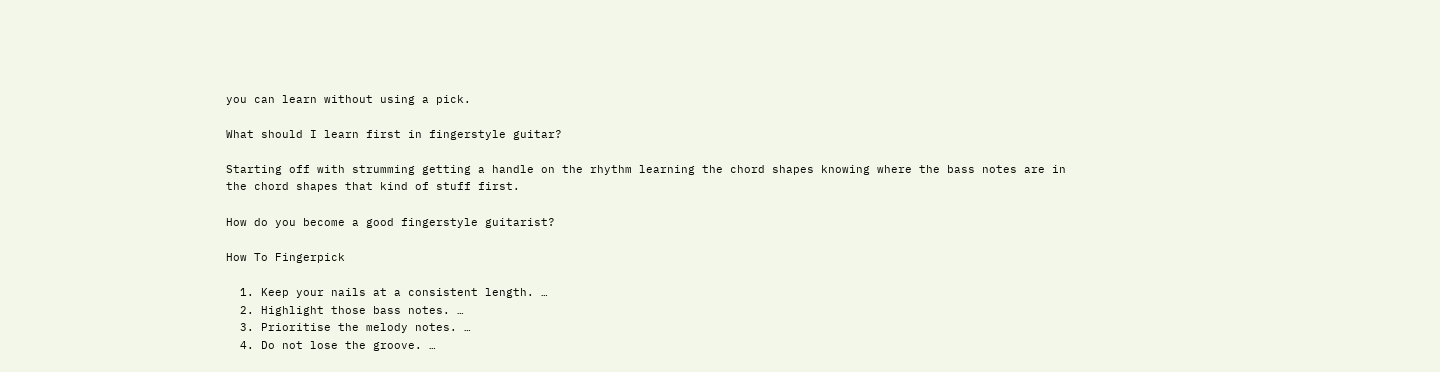you can learn without using a pick.

What should I learn first in fingerstyle guitar?

Starting off with strumming getting a handle on the rhythm learning the chord shapes knowing where the bass notes are in the chord shapes that kind of stuff first.

How do you become a good fingerstyle guitarist?

How To Fingerpick

  1. Keep your nails at a consistent length. …
  2. Highlight those bass notes. …
  3. Prioritise the melody notes. …
  4. Do not lose the groove. …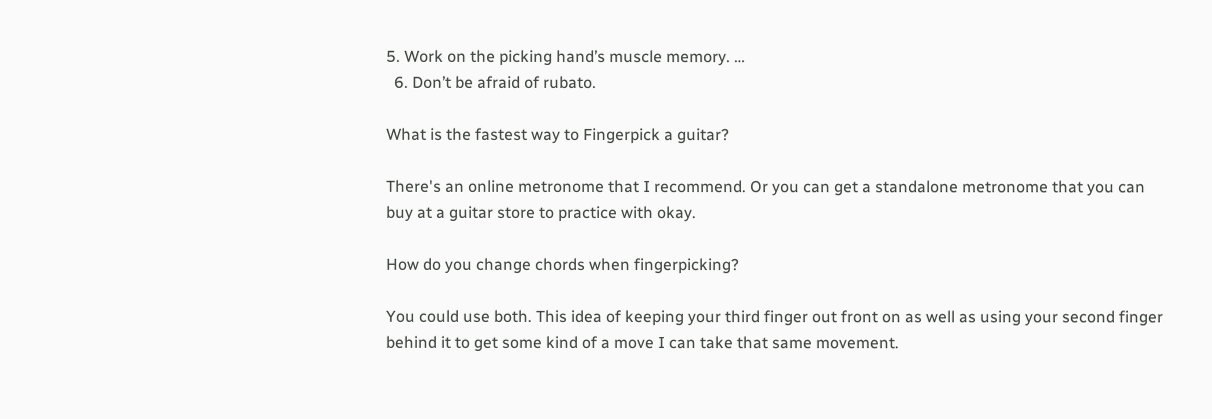5. Work on the picking hand’s muscle memory. …
  6. Don’t be afraid of rubato.

What is the fastest way to Fingerpick a guitar?

There's an online metronome that I recommend. Or you can get a standalone metronome that you can buy at a guitar store to practice with okay.

How do you change chords when fingerpicking?

You could use both. This idea of keeping your third finger out front on as well as using your second finger behind it to get some kind of a move I can take that same movement.